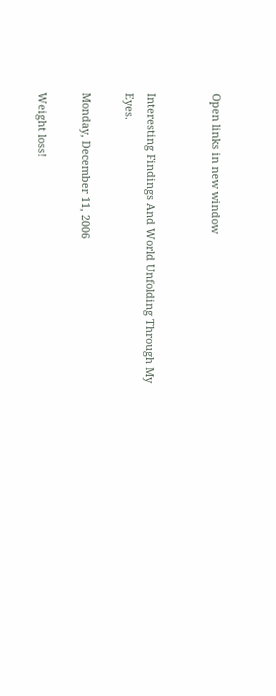Open links in new window


Interesting Findings And World Unfolding Through My Eyes.

Monday, December 11, 2006

Weight loss!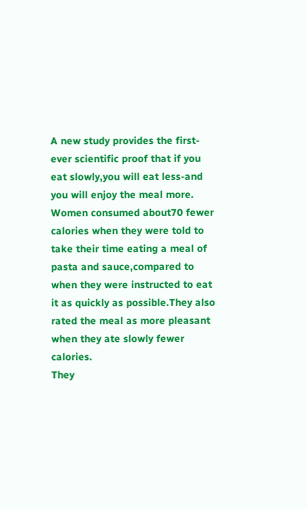A new study provides the first-ever scientific proof that if you eat slowly,you will eat less-and you will enjoy the meal more.
Women consumed about70 fewer calories when they were told to take their time eating a meal of pasta and sauce,compared to when they were instructed to eat it as quickly as possible.They also rated the meal as more pleasant when they ate slowly fewer calories.
They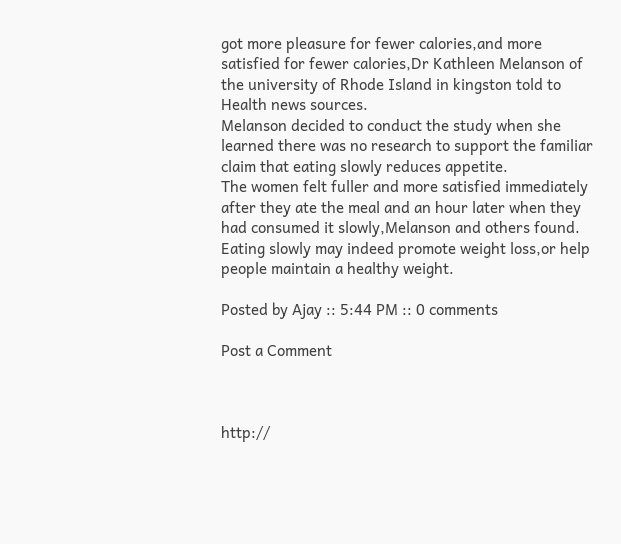got more pleasure for fewer calories,and more satisfied for fewer calories,Dr Kathleen Melanson of the university of Rhode Island in kingston told to Health news sources.
Melanson decided to conduct the study when she learned there was no research to support the familiar claim that eating slowly reduces appetite.
The women felt fuller and more satisfied immediately after they ate the meal and an hour later when they had consumed it slowly,Melanson and others found.
Eating slowly may indeed promote weight loss,or help people maintain a healthy weight.

Posted by Ajay :: 5:44 PM :: 0 comments

Post a Comment



http://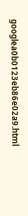googlea0b0123eb86e02a9.html